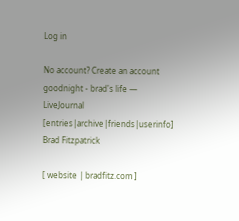Log in

No account? Create an account
goodnight - brad's life — LiveJournal [entries|archive|friends|userinfo]
Brad Fitzpatrick

[ website | bradfitz.com ]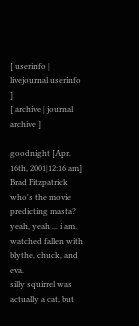[ userinfo | livejournal userinfo ]
[ archive | journal archive ]

goodnight [Apr. 16th, 2001|12:16 am]
Brad Fitzpatrick
who's the movie predicting masta?
yeah, yeah ... i am.
watched fallen with blythe, chuck, and eva.
silly squirrel was actually a cat, but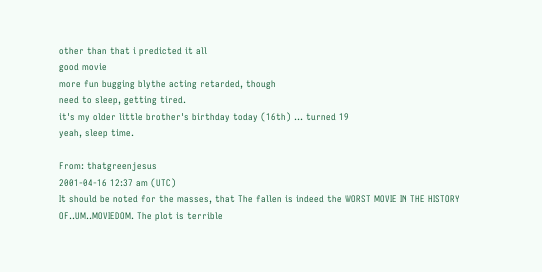other than that i predicted it all
good movie
more fun bugging blythe acting retarded, though
need to sleep, getting tired.
it's my older little brother's birthday today (16th) ... turned 19
yeah, sleep time.

From: thatgreenjesus
2001-04-16 12:37 am (UTC)
It should be noted for the masses, that The fallen is indeed the WORST MOVIE IN THE HISTORY OF..UM..MOVIEDOM. The plot is terrible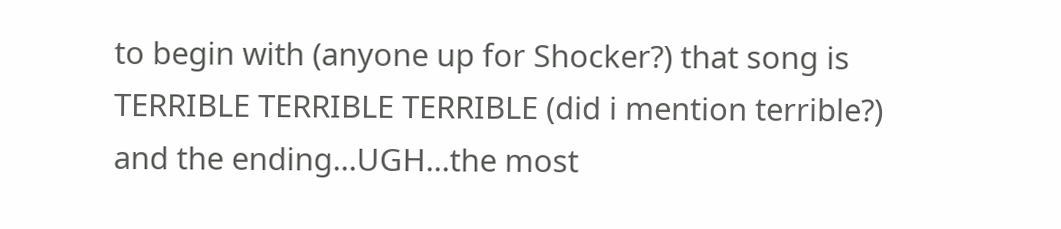to begin with (anyone up for Shocker?) that song is TERRIBLE TERRIBLE TERRIBLE (did i mention terrible?) and the ending...UGH...the most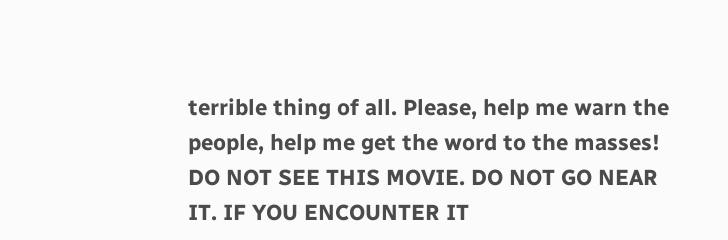terrible thing of all. Please, help me warn the people, help me get the word to the masses! DO NOT SEE THIS MOVIE. DO NOT GO NEAR IT. IF YOU ENCOUNTER IT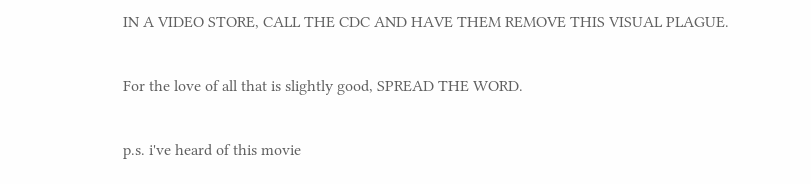IN A VIDEO STORE, CALL THE CDC AND HAVE THEM REMOVE THIS VISUAL PLAGUE.

For the love of all that is slightly good, SPREAD THE WORD.

p.s. i've heard of this movie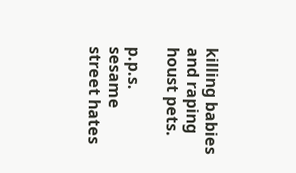killing babies and raping houst pets.

p.p.s. sesame street hates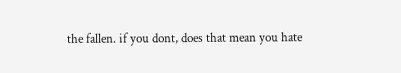the fallen. if you dont, does that mean you hate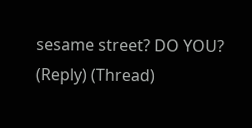sesame street? DO YOU?
(Reply) (Thread)